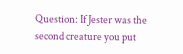Question: If Jester was the second creature you put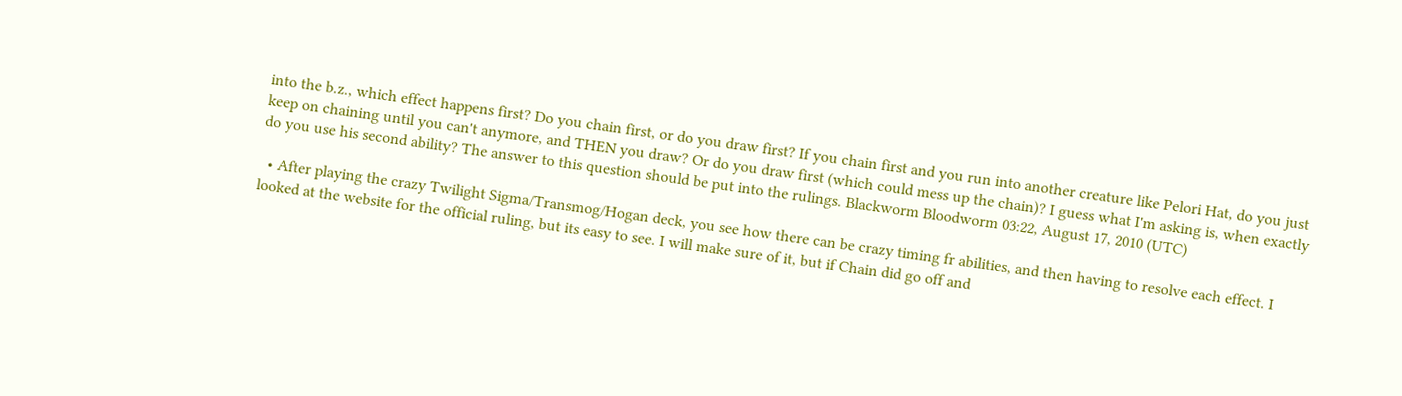into the b.z., which effect happens first? Do you chain first, or do you draw first? If you chain first and you run into another creature like Pelori Hat, do you just keep on chaining until you can't anymore, and THEN you draw? Or do you draw first (which could mess up the chain)? I guess what I'm asking is, when exactly do you use his second ability? The answer to this question should be put into the rulings. Blackworm Bloodworm 03:22, August 17, 2010 (UTC)

  • After playing the crazy Twilight Sigma/Transmog/Hogan deck, you see how there can be crazy timing fr abilities, and then having to resolve each effect. I looked at the website for the official ruling, but its easy to see. I will make sure of it, but if Chain did go off and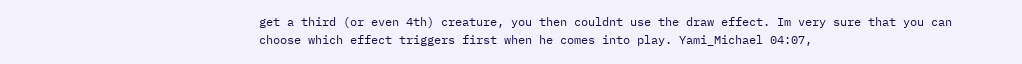get a third (or even 4th) creature, you then couldnt use the draw effect. Im very sure that you can choose which effect triggers first when he comes into play. Yami_Michael 04:07,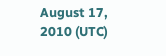August 17, 2010 (UTC)